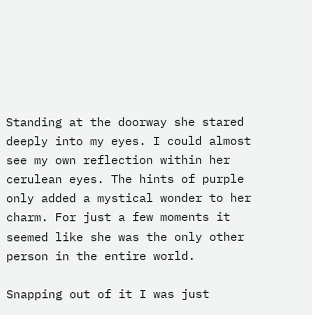Standing at the doorway she stared deeply into my eyes. I could almost see my own reflection within her cerulean eyes. The hints of purple only added a mystical wonder to her charm. For just a few moments it seemed like she was the only other person in the entire world.

Snapping out of it I was just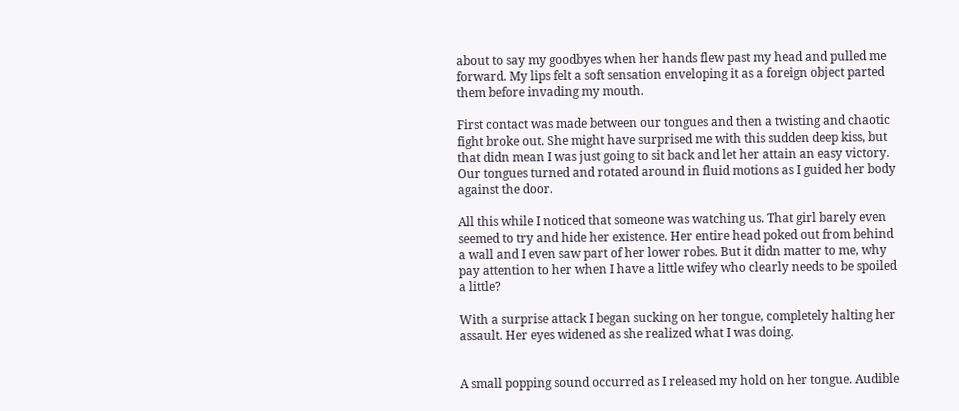about to say my goodbyes when her hands flew past my head and pulled me forward. My lips felt a soft sensation enveloping it as a foreign object parted them before invading my mouth.

First contact was made between our tongues and then a twisting and chaotic fight broke out. She might have surprised me with this sudden deep kiss, but that didn mean I was just going to sit back and let her attain an easy victory. Our tongues turned and rotated around in fluid motions as I guided her body against the door.

All this while I noticed that someone was watching us. That girl barely even seemed to try and hide her existence. Her entire head poked out from behind a wall and I even saw part of her lower robes. But it didn matter to me, why pay attention to her when I have a little wifey who clearly needs to be spoiled a little?

With a surprise attack I began sucking on her tongue, completely halting her assault. Her eyes widened as she realized what I was doing.


A small popping sound occurred as I released my hold on her tongue. Audible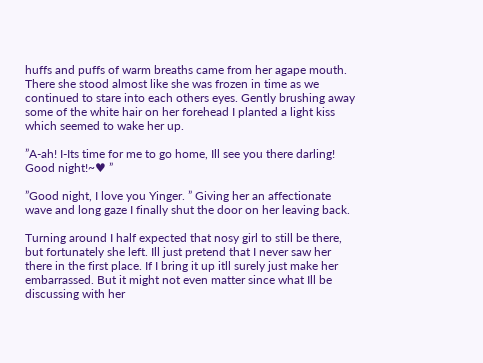huffs and puffs of warm breaths came from her agape mouth. There she stood almost like she was frozen in time as we continued to stare into each others eyes. Gently brushing away some of the white hair on her forehead I planted a light kiss which seemed to wake her up.

”A-ah! I-Its time for me to go home, Ill see you there darling! Good night!~♥ ”

”Good night, I love you Yinger. ” Giving her an affectionate wave and long gaze I finally shut the door on her leaving back.

Turning around I half expected that nosy girl to still be there, but fortunately she left. Ill just pretend that I never saw her there in the first place. If I bring it up itll surely just make her embarrassed. But it might not even matter since what Ill be discussing with her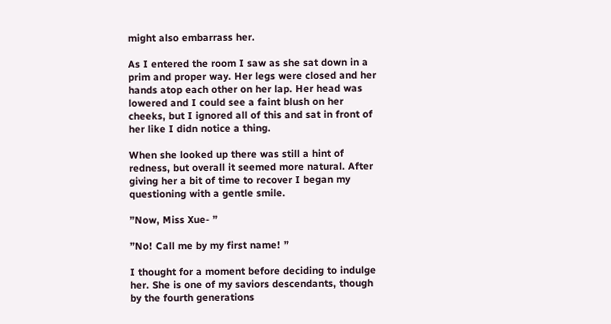might also embarrass her.

As I entered the room I saw as she sat down in a prim and proper way. Her legs were closed and her hands atop each other on her lap. Her head was lowered and I could see a faint blush on her cheeks, but I ignored all of this and sat in front of her like I didn notice a thing.

When she looked up there was still a hint of redness, but overall it seemed more natural. After giving her a bit of time to recover I began my questioning with a gentle smile.

”Now, Miss Xue- ”

”No! Call me by my first name! ”

I thought for a moment before deciding to indulge her. She is one of my saviors descendants, though by the fourth generations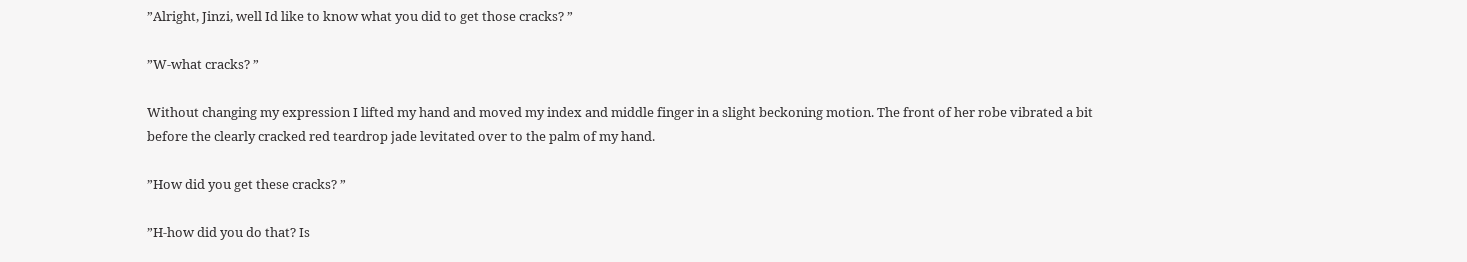”Alright, Jinzi, well Id like to know what you did to get those cracks? ”

”W-what cracks? ”

Without changing my expression I lifted my hand and moved my index and middle finger in a slight beckoning motion. The front of her robe vibrated a bit before the clearly cracked red teardrop jade levitated over to the palm of my hand.

”How did you get these cracks? ”

”H-how did you do that? Is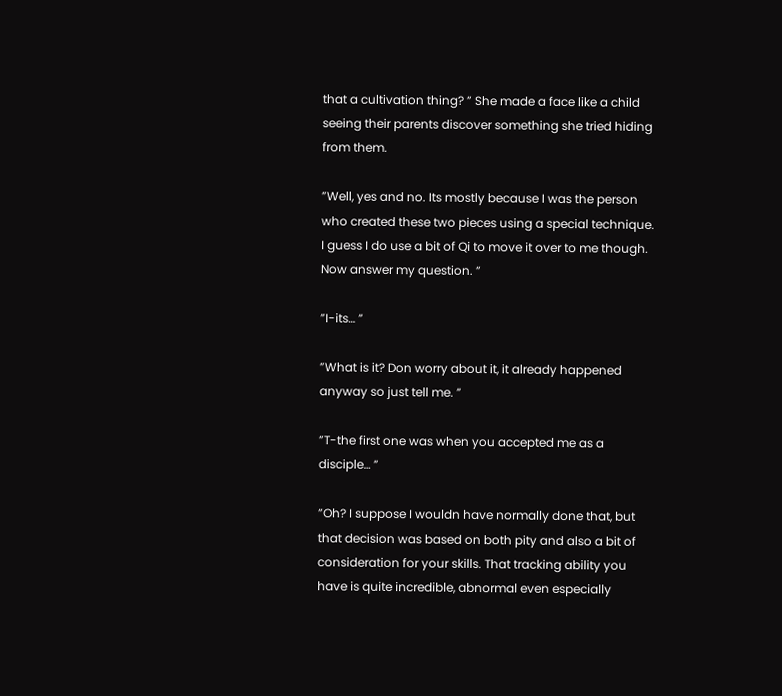that a cultivation thing? ” She made a face like a child seeing their parents discover something she tried hiding from them.

”Well, yes and no. Its mostly because I was the person who created these two pieces using a special technique. I guess I do use a bit of Qi to move it over to me though. Now answer my question. ”

”I-its… ”

”What is it? Don worry about it, it already happened anyway so just tell me. ”

”T-the first one was when you accepted me as a disciple… ”

”Oh? I suppose I wouldn have normally done that, but that decision was based on both pity and also a bit of consideration for your skills. That tracking ability you have is quite incredible, abnormal even especially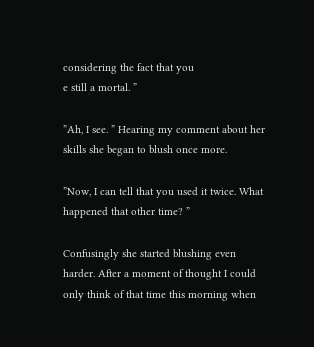considering the fact that you
e still a mortal. ”

”Ah, I see. ” Hearing my comment about her skills she began to blush once more.

”Now, I can tell that you used it twice. What happened that other time? ”

Confusingly she started blushing even harder. After a moment of thought I could only think of that time this morning when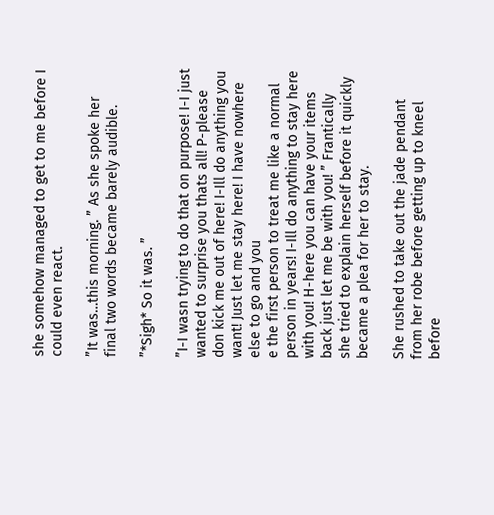she somehow managed to get to me before I could even react.

”It was…this morning. ” As she spoke her final two words became barely audible.

”*Sigh* So it was. ”

”I-I wasn trying to do that on purpose! I-I just wanted to surprise you thats all! P-please don kick me out of here! I-Ill do anything you want! Just let me stay here! I have nowhere else to go and you
e the first person to treat me like a normal person in years! I-Ill do anything to stay here with you! H-here you can have your items back just let me be with you! ” Frantically she tried to explain herself before it quickly became a plea for her to stay.

She rushed to take out the jade pendant from her robe before getting up to kneel before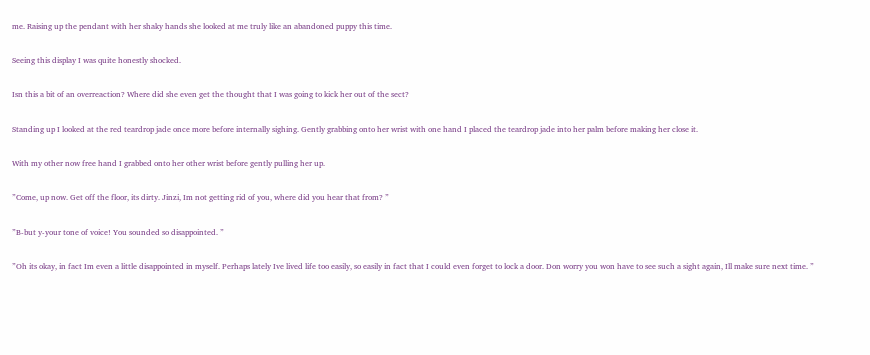me. Raising up the pendant with her shaky hands she looked at me truly like an abandoned puppy this time.

Seeing this display I was quite honestly shocked.

Isn this a bit of an overreaction? Where did she even get the thought that I was going to kick her out of the sect?

Standing up I looked at the red teardrop jade once more before internally sighing. Gently grabbing onto her wrist with one hand I placed the teardrop jade into her palm before making her close it.

With my other now free hand I grabbed onto her other wrist before gently pulling her up.

”Come, up now. Get off the floor, its dirty. Jinzi, Im not getting rid of you, where did you hear that from? ”

”B-but y-your tone of voice! You sounded so disappointed. ”

”Oh its okay, in fact Im even a little disappointed in myself. Perhaps lately Ive lived life too easily, so easily in fact that I could even forget to lock a door. Don worry you won have to see such a sight again, Ill make sure next time. ”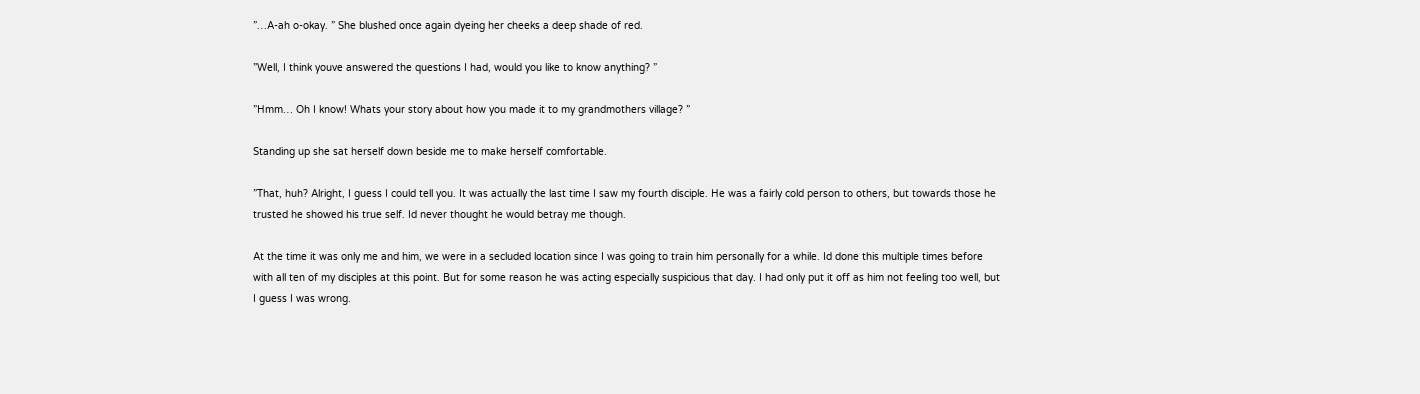”…A-ah o-okay. ” She blushed once again dyeing her cheeks a deep shade of red.

”Well, I think youve answered the questions I had, would you like to know anything? ”

”Hmm… Oh I know! Whats your story about how you made it to my grandmothers village? ”

Standing up she sat herself down beside me to make herself comfortable.

”That, huh? Alright, I guess I could tell you. It was actually the last time I saw my fourth disciple. He was a fairly cold person to others, but towards those he trusted he showed his true self. Id never thought he would betray me though.

At the time it was only me and him, we were in a secluded location since I was going to train him personally for a while. Id done this multiple times before with all ten of my disciples at this point. But for some reason he was acting especially suspicious that day. I had only put it off as him not feeling too well, but I guess I was wrong.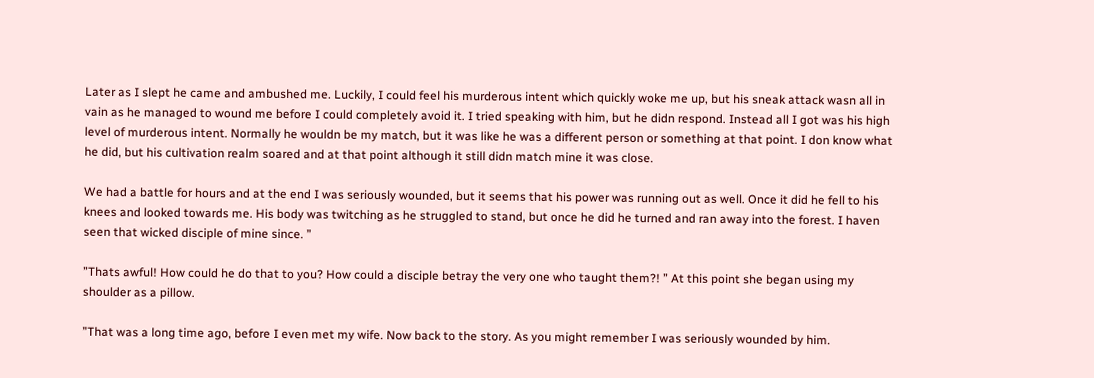Later as I slept he came and ambushed me. Luckily, I could feel his murderous intent which quickly woke me up, but his sneak attack wasn all in vain as he managed to wound me before I could completely avoid it. I tried speaking with him, but he didn respond. Instead all I got was his high level of murderous intent. Normally he wouldn be my match, but it was like he was a different person or something at that point. I don know what he did, but his cultivation realm soared and at that point although it still didn match mine it was close.

We had a battle for hours and at the end I was seriously wounded, but it seems that his power was running out as well. Once it did he fell to his knees and looked towards me. His body was twitching as he struggled to stand, but once he did he turned and ran away into the forest. I haven seen that wicked disciple of mine since. ”

”Thats awful! How could he do that to you? How could a disciple betray the very one who taught them?! ” At this point she began using my shoulder as a pillow.

”That was a long time ago, before I even met my wife. Now back to the story. As you might remember I was seriously wounded by him.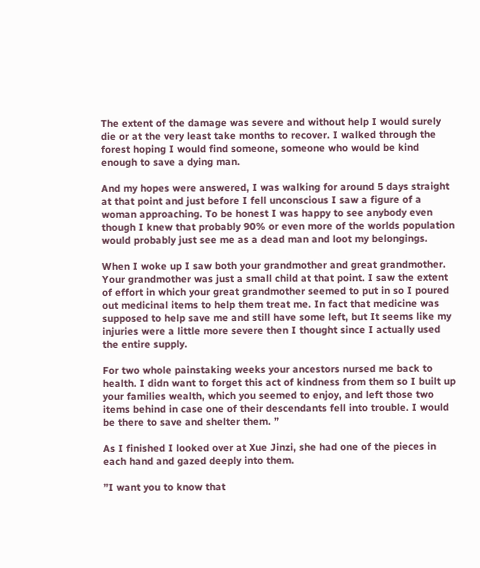The extent of the damage was severe and without help I would surely die or at the very least take months to recover. I walked through the forest hoping I would find someone, someone who would be kind enough to save a dying man.

And my hopes were answered, I was walking for around 5 days straight at that point and just before I fell unconscious I saw a figure of a woman approaching. To be honest I was happy to see anybody even though I knew that probably 90% or even more of the worlds population would probably just see me as a dead man and loot my belongings.

When I woke up I saw both your grandmother and great grandmother. Your grandmother was just a small child at that point. I saw the extent of effort in which your great grandmother seemed to put in so I poured out medicinal items to help them treat me. In fact that medicine was supposed to help save me and still have some left, but It seems like my injuries were a little more severe then I thought since I actually used the entire supply.

For two whole painstaking weeks your ancestors nursed me back to health. I didn want to forget this act of kindness from them so I built up your families wealth, which you seemed to enjoy, and left those two items behind in case one of their descendants fell into trouble. I would be there to save and shelter them. ”

As I finished I looked over at Xue Jinzi, she had one of the pieces in each hand and gazed deeply into them.

”I want you to know that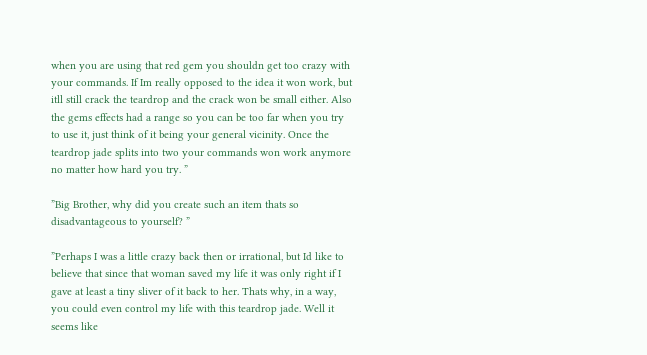when you are using that red gem you shouldn get too crazy with your commands. If Im really opposed to the idea it won work, but itll still crack the teardrop and the crack won be small either. Also the gems effects had a range so you can be too far when you try to use it, just think of it being your general vicinity. Once the teardrop jade splits into two your commands won work anymore no matter how hard you try. ”

”Big Brother, why did you create such an item thats so disadvantageous to yourself? ”

”Perhaps I was a little crazy back then or irrational, but Id like to believe that since that woman saved my life it was only right if I gave at least a tiny sliver of it back to her. Thats why, in a way, you could even control my life with this teardrop jade. Well it seems like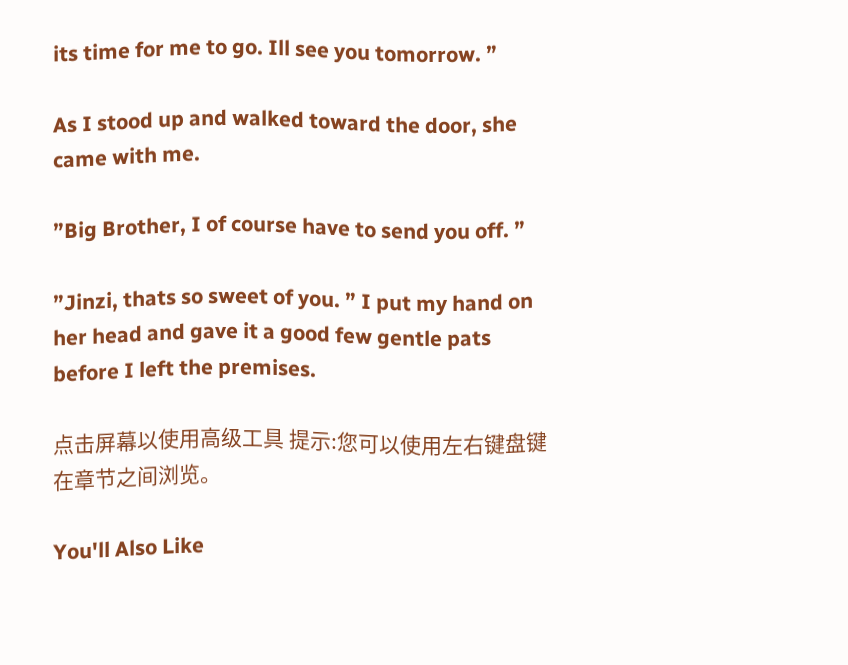its time for me to go. Ill see you tomorrow. ”

As I stood up and walked toward the door, she came with me.

”Big Brother, I of course have to send you off. ”

”Jinzi, thats so sweet of you. ” I put my hand on her head and gave it a good few gentle pats before I left the premises.

点击屏幕以使用高级工具 提示:您可以使用左右键盘键在章节之间浏览。

You'll Also Like